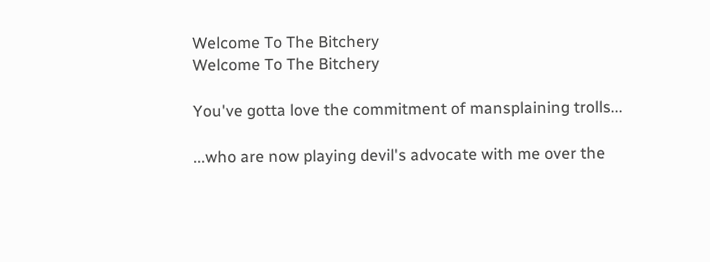Welcome To The Bitchery
Welcome To The Bitchery

You've gotta love the commitment of mansplaining trolls...

...who are now playing devil's advocate with me over the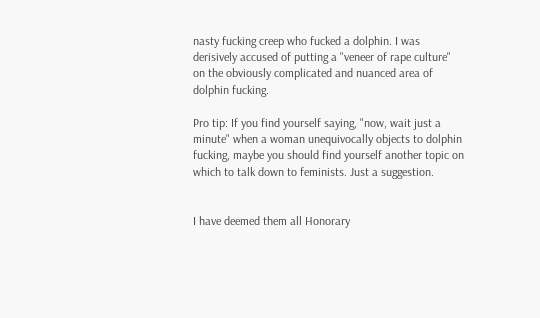nasty fucking creep who fucked a dolphin. I was derisively accused of putting a "veneer of rape culture" on the obviously complicated and nuanced area of dolphin fucking.

Pro tip: If you find yourself saying, "now, wait just a minute" when a woman unequivocally objects to dolphin fucking, maybe you should find yourself another topic on which to talk down to feminists. Just a suggestion.


I have deemed them all Honorary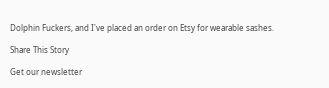Dolphin Fuckers, and I've placed an order on Etsy for wearable sashes.

Share This Story

Get our newsletter